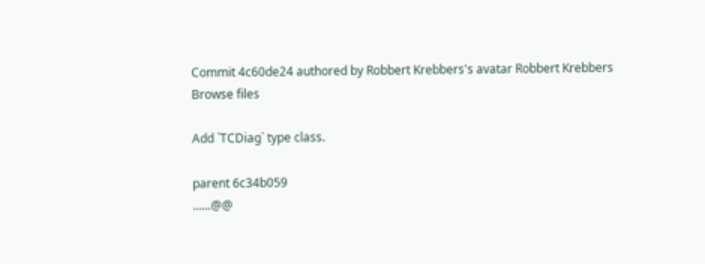Commit 4c60de24 authored by Robbert Krebbers's avatar Robbert Krebbers
Browse files

Add `TCDiag` type class.

parent 6c34b059
......@@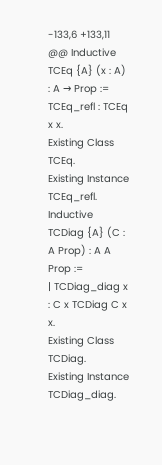-133,6 +133,11 @@ Inductive TCEq {A} (x : A) : A → Prop := TCEq_refl : TCEq x x.
Existing Class TCEq.
Existing Instance TCEq_refl.
Inductive TCDiag {A} (C : A Prop) : A A Prop :=
| TCDiag_diag x : C x TCDiag C x x.
Existing Class TCDiag.
Existing Instance TCDiag_diag.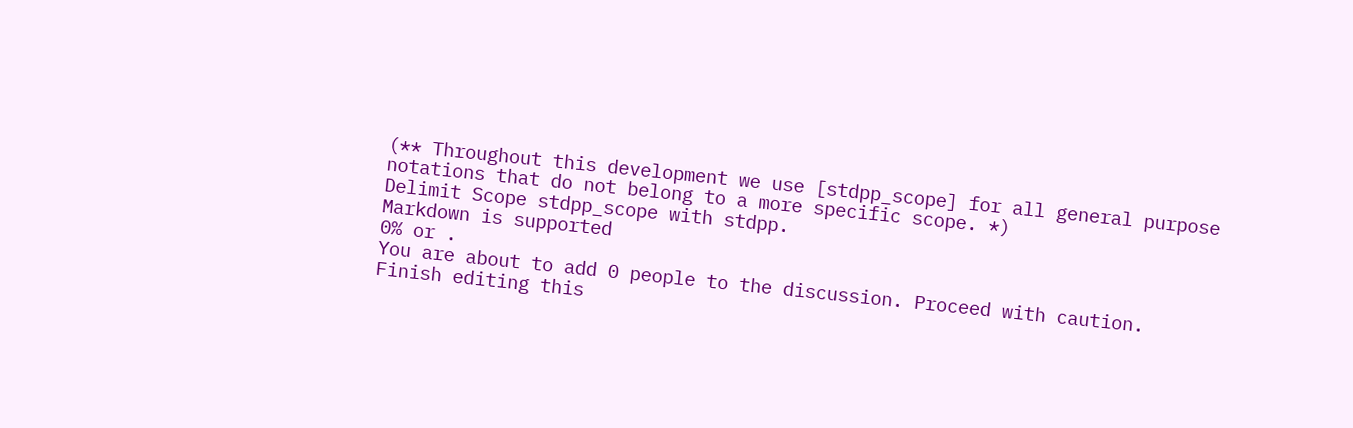(** Throughout this development we use [stdpp_scope] for all general purpose
notations that do not belong to a more specific scope. *)
Delimit Scope stdpp_scope with stdpp.
Markdown is supported
0% or .
You are about to add 0 people to the discussion. Proceed with caution.
Finish editing this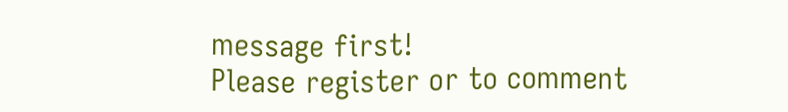message first!
Please register or to comment